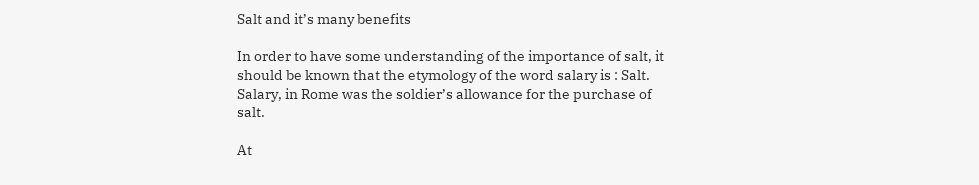Salt and it’s many benefits

In order to have some understanding of the importance of salt, it should be known that the etymology of the word salary is : Salt. Salary, in Rome was the soldier’s allowance for the purchase of salt.

At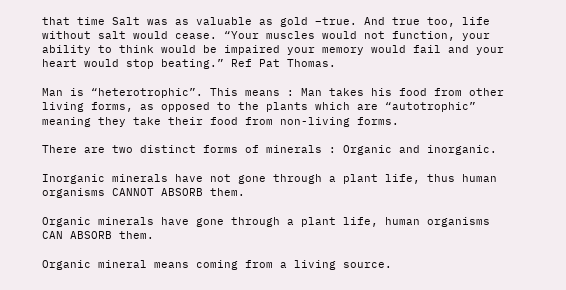that time Salt was as valuable as gold –true. And true too, life without salt would cease. “Your muscles would not function, your ability to think would be impaired your memory would fail and your heart would stop beating.” Ref Pat Thomas.

Man is “heterotrophic”. This means : Man takes his food from other living forms, as opposed to the plants which are “autotrophic” meaning they take their food from non-living forms.

There are two distinct forms of minerals : Organic and inorganic.

Inorganic minerals have not gone through a plant life, thus human organisms CANNOT ABSORB them.

Organic minerals have gone through a plant life, human organisms CAN ABSORB them.

Organic mineral means coming from a living source.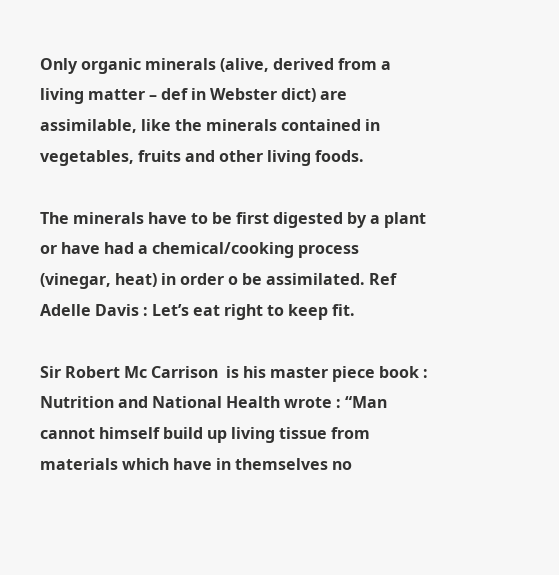Only organic minerals (alive, derived from a living matter – def in Webster dict) are assimilable, like the minerals contained in vegetables, fruits and other living foods.

The minerals have to be first digested by a plant or have had a chemical/cooking process (vinegar, heat) in order o be assimilated. Ref Adelle Davis : Let’s eat right to keep fit.

Sir Robert Mc Carrison  is his master piece book : Nutrition and National Health wrote : “Man cannot himself build up living tissue from materials which have in themselves no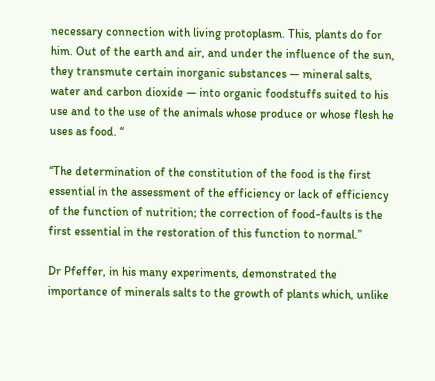necessary connection with living protoplasm. This, plants do for him. Out of the earth and air, and under the influence of the sun, they transmute certain inorganic substances — mineral salts, water and carbon dioxide — into organic foodstuffs suited to his use and to the use of the animals whose produce or whose flesh he uses as food. “

“The determination of the constitution of the food is the first essential in the assessment of the efficiency or lack of efficiency of the function of nutrition; the correction of food-faults is the first essential in the restoration of this function to normal.”

Dr Pfeffer, in his many experiments, demonstrated the importance of minerals salts to the growth of plants which, unlike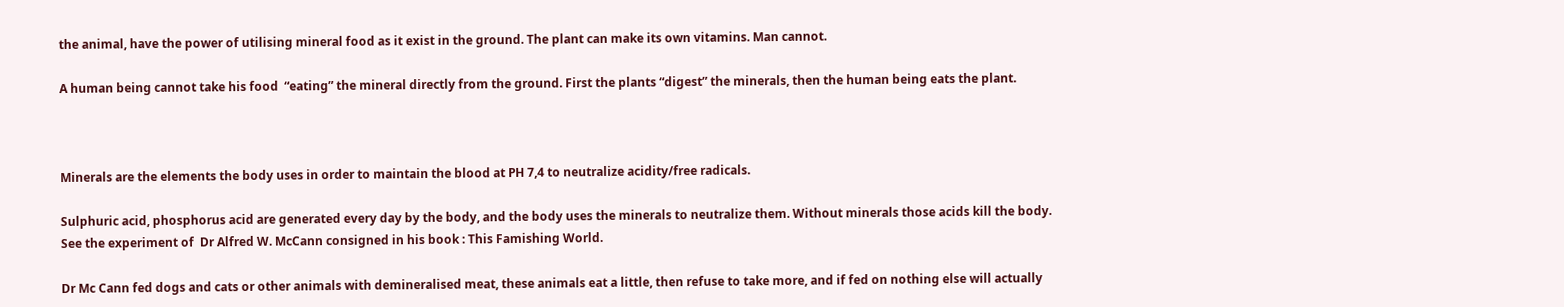the animal, have the power of utilising mineral food as it exist in the ground. The plant can make its own vitamins. Man cannot.

A human being cannot take his food  “eating” the mineral directly from the ground. First the plants “digest” the minerals, then the human being eats the plant.



Minerals are the elements the body uses in order to maintain the blood at PH 7,4 to neutralize acidity/free radicals.

Sulphuric acid, phosphorus acid are generated every day by the body, and the body uses the minerals to neutralize them. Without minerals those acids kill the body. See the experiment of  Dr Alfred W. McCann consigned in his book : This Famishing World.

Dr Mc Cann fed dogs and cats or other animals with demineralised meat, these animals eat a little, then refuse to take more, and if fed on nothing else will actually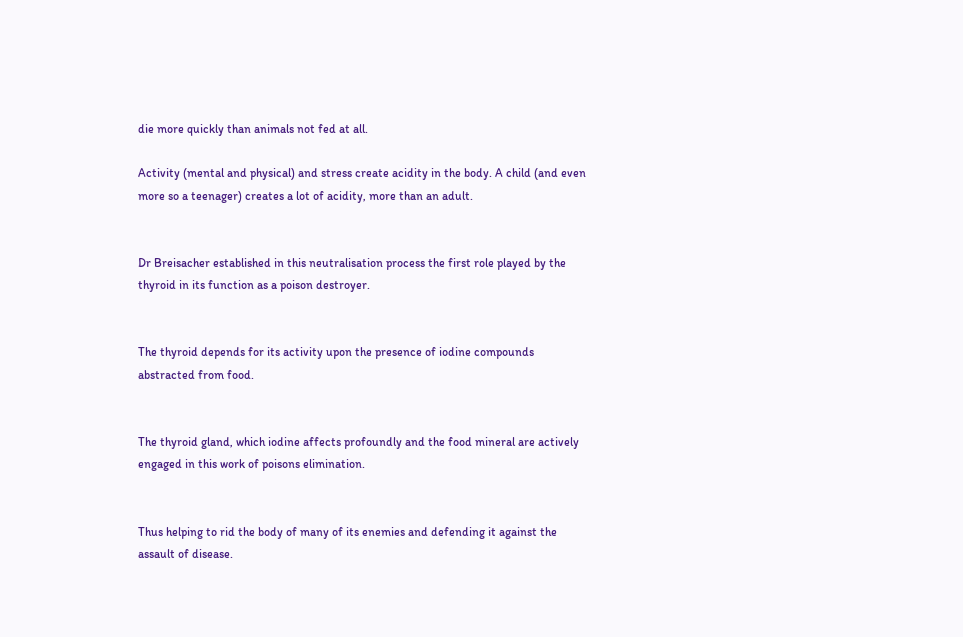die more quickly than animals not fed at all.

Activity (mental and physical) and stress create acidity in the body. A child (and even more so a teenager) creates a lot of acidity, more than an adult.


Dr Breisacher established in this neutralisation process the first role played by the thyroid in its function as a poison destroyer.


The thyroid depends for its activity upon the presence of iodine compounds abstracted from food.


The thyroid gland, which iodine affects profoundly and the food mineral are actively engaged in this work of poisons elimination.


Thus helping to rid the body of many of its enemies and defending it against the assault of disease.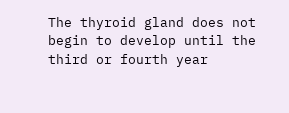The thyroid gland does not begin to develop until the third or fourth year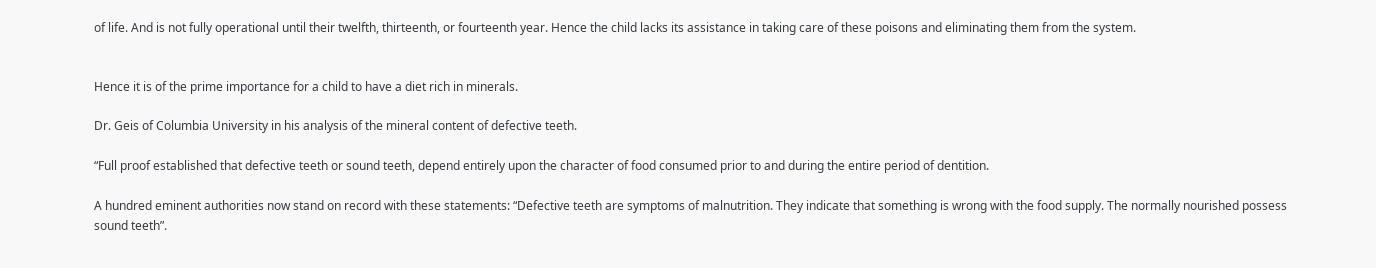of life. And is not fully operational until their twelfth, thirteenth, or fourteenth year. Hence the child lacks its assistance in taking care of these poisons and eliminating them from the system.


Hence it is of the prime importance for a child to have a diet rich in minerals.

Dr. Geis of Columbia University in his analysis of the mineral content of defective teeth.

“Full proof established that defective teeth or sound teeth, depend entirely upon the character of food consumed prior to and during the entire period of dentition.

A hundred eminent authorities now stand on record with these statements: “Defective teeth are symptoms of malnutrition. They indicate that something is wrong with the food supply. The normally nourished possess sound teeth”.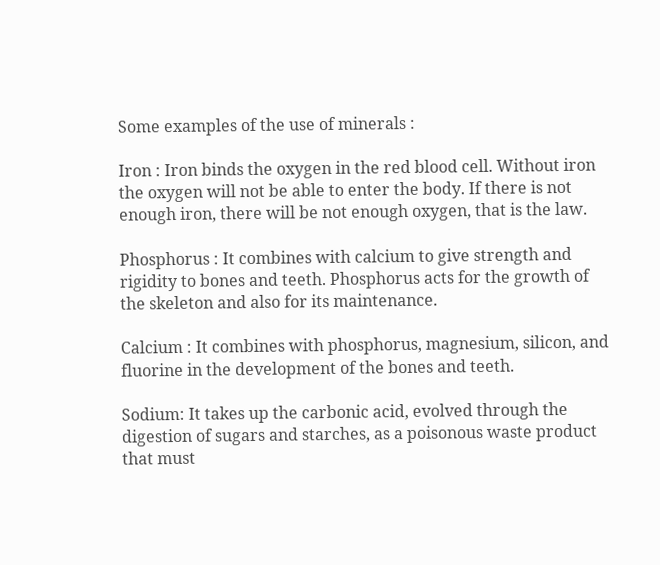Some examples of the use of minerals :

Iron : Iron binds the oxygen in the red blood cell. Without iron the oxygen will not be able to enter the body. If there is not enough iron, there will be not enough oxygen, that is the law.

Phosphorus : It combines with calcium to give strength and rigidity to bones and teeth. Phosphorus acts for the growth of the skeleton and also for its maintenance.

Calcium : It combines with phosphorus, magnesium, silicon, and fluorine in the development of the bones and teeth.

Sodium: It takes up the carbonic acid, evolved through the digestion of sugars and starches, as a poisonous waste product that must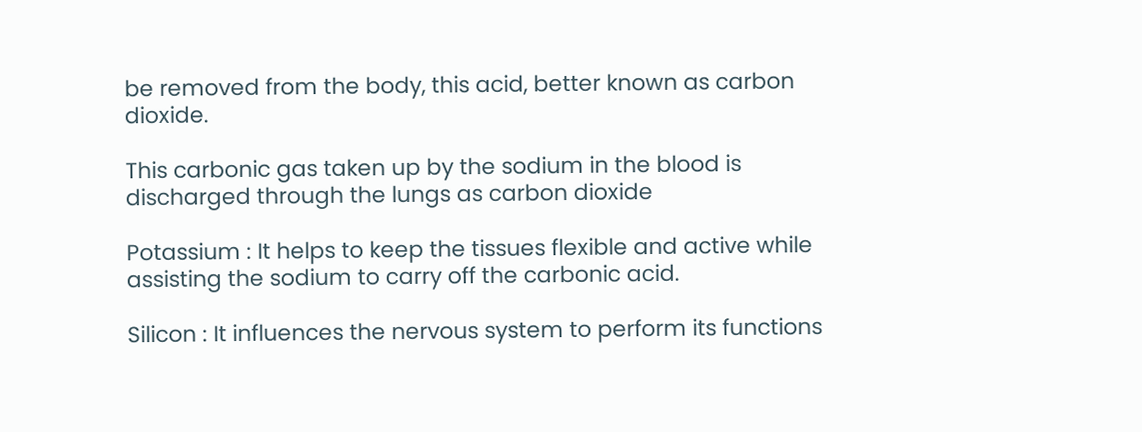be removed from the body, this acid, better known as carbon dioxide.

This carbonic gas taken up by the sodium in the blood is discharged through the lungs as carbon dioxide

Potassium : It helps to keep the tissues flexible and active while assisting the sodium to carry off the carbonic acid.

Silicon : It influences the nervous system to perform its functions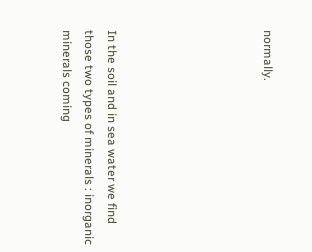normally.






In the soil and in sea water we find those two types of minerals : inorganic minerals coming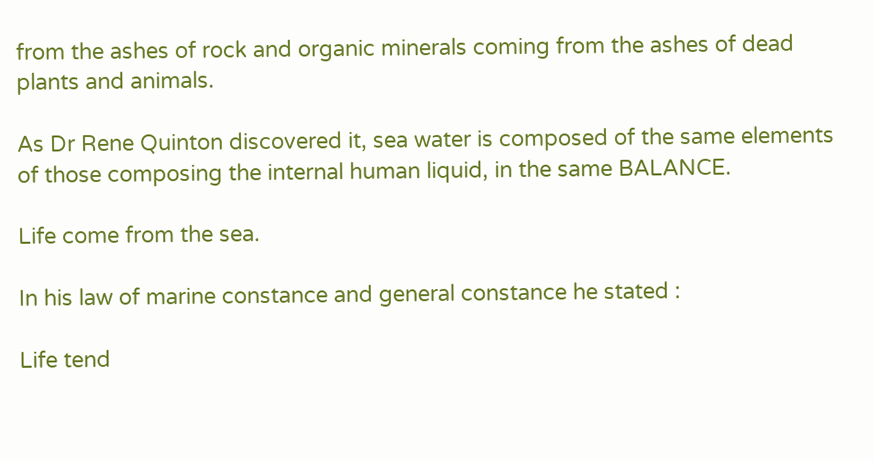from the ashes of rock and organic minerals coming from the ashes of dead plants and animals.

As Dr Rene Quinton discovered it, sea water is composed of the same elements of those composing the internal human liquid, in the same BALANCE.

Life come from the sea.

In his law of marine constance and general constance he stated :

Life tend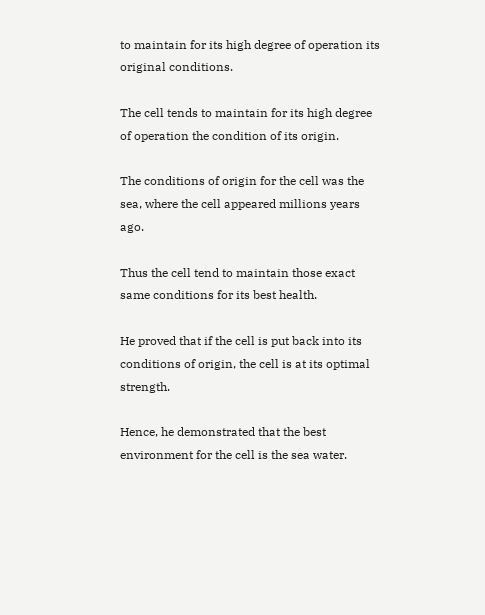to maintain for its high degree of operation its original conditions.

The cell tends to maintain for its high degree of operation the condition of its origin.

The conditions of origin for the cell was the sea, where the cell appeared millions years ago.

Thus the cell tend to maintain those exact same conditions for its best health.

He proved that if the cell is put back into its conditions of origin, the cell is at its optimal strength.

Hence, he demonstrated that the best environment for the cell is the sea water.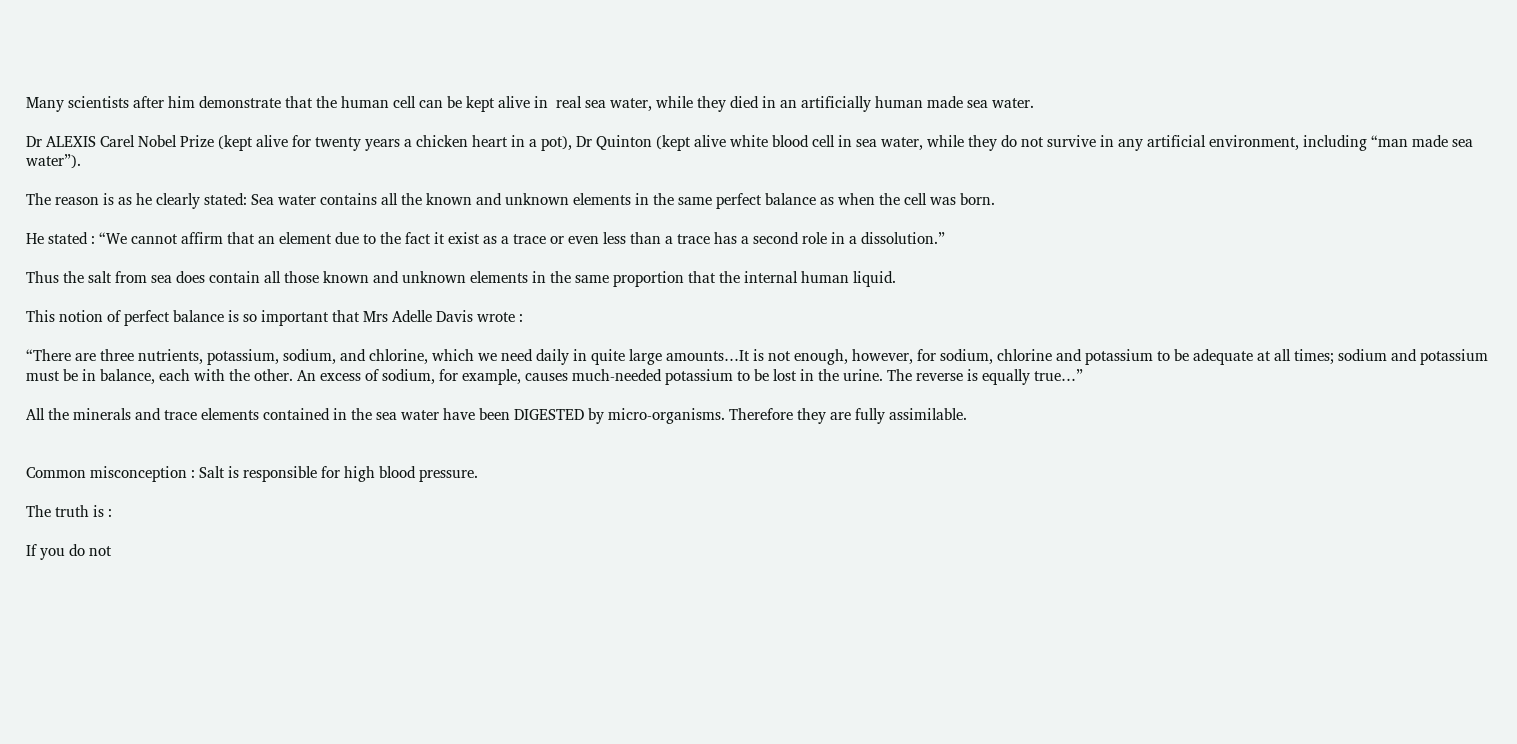Many scientists after him demonstrate that the human cell can be kept alive in  real sea water, while they died in an artificially human made sea water.

Dr ALEXIS Carel Nobel Prize (kept alive for twenty years a chicken heart in a pot), Dr Quinton (kept alive white blood cell in sea water, while they do not survive in any artificial environment, including “man made sea water”).

The reason is as he clearly stated: Sea water contains all the known and unknown elements in the same perfect balance as when the cell was born.

He stated : “We cannot affirm that an element due to the fact it exist as a trace or even less than a trace has a second role in a dissolution.”

Thus the salt from sea does contain all those known and unknown elements in the same proportion that the internal human liquid.

This notion of perfect balance is so important that Mrs Adelle Davis wrote :

“There are three nutrients, potassium, sodium, and chlorine, which we need daily in quite large amounts…It is not enough, however, for sodium, chlorine and potassium to be adequate at all times; sodium and potassium must be in balance, each with the other. An excess of sodium, for example, causes much-needed potassium to be lost in the urine. The reverse is equally true…”

All the minerals and trace elements contained in the sea water have been DIGESTED by micro-organisms. Therefore they are fully assimilable.


Common misconception : Salt is responsible for high blood pressure.

The truth is :

If you do not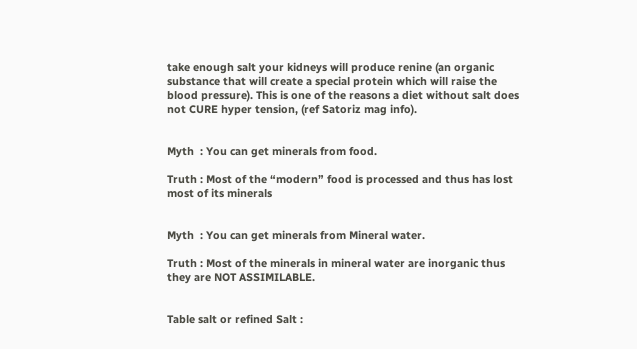take enough salt your kidneys will produce renine (an organic substance that will create a special protein which will raise the blood pressure). This is one of the reasons a diet without salt does not CURE hyper tension, (ref Satoriz mag info).


Myth  : You can get minerals from food.

Truth : Most of the “modern” food is processed and thus has lost most of its minerals


Myth  : You can get minerals from Mineral water.

Truth : Most of the minerals in mineral water are inorganic thus they are NOT ASSIMILABLE.


Table salt or refined Salt :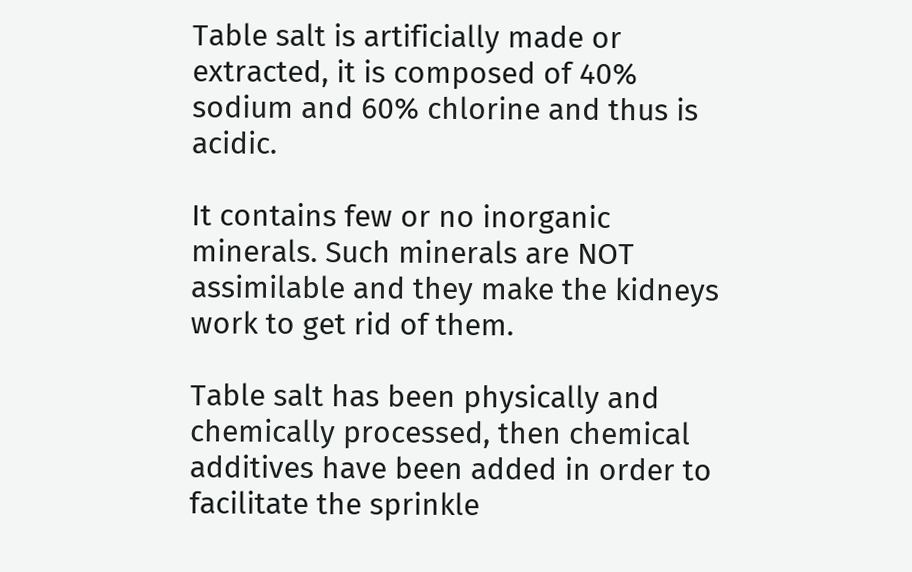Table salt is artificially made or extracted, it is composed of 40% sodium and 60% chlorine and thus is acidic.

It contains few or no inorganic minerals. Such minerals are NOT assimilable and they make the kidneys work to get rid of them.

Table salt has been physically and chemically processed, then chemical additives have been added in order to facilitate the sprinkle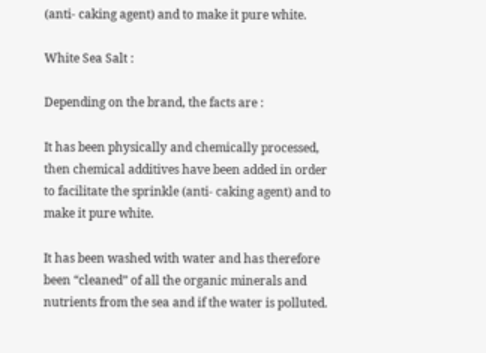(anti- caking agent) and to make it pure white.

White Sea Salt :

Depending on the brand, the facts are :

It has been physically and chemically processed, then chemical additives have been added in order to facilitate the sprinkle (anti- caking agent) and to make it pure white.

It has been washed with water and has therefore been “cleaned” of all the organic minerals and nutrients from the sea and if the water is polluted.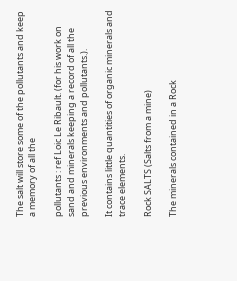The salt will store some of the pollutants and keep a memory of all the

pollutants : ref Loic Le Ribault. (for his work on sand and minerals keeping a record of all the previous environments and pollutants.).

It contains little quantities of organic minerals and trace elements.

Rock SALTS (Salts from a mine)

The minerals contained in a Rock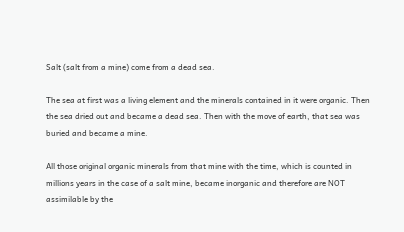Salt (salt from a mine) come from a dead sea.

The sea at first was a living element and the minerals contained in it were organic. Then the sea dried out and became a dead sea. Then with the move of earth, that sea was buried and became a mine.

All those original organic minerals from that mine with the time, which is counted in millions years in the case of a salt mine, became inorganic and therefore are NOT assimilable by the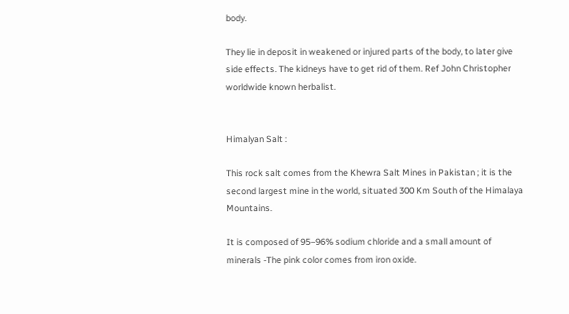body.

They lie in deposit in weakened or injured parts of the body, to later give side effects. The kidneys have to get rid of them. Ref John Christopher worldwide known herbalist.


Himalyan Salt :

This rock salt comes from the Khewra Salt Mines in Pakistan ; it is the second largest mine in the world, situated 300 Km South of the Himalaya Mountains.

It is composed of 95–96% sodium chloride and a small amount of minerals -The pink color comes from iron oxide.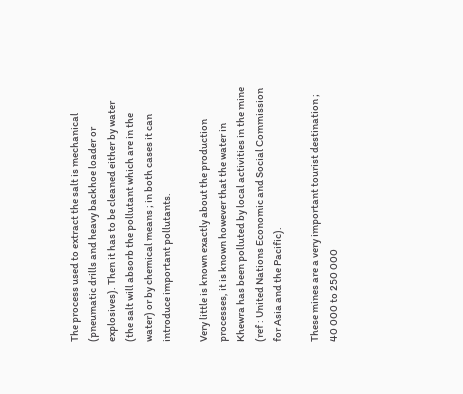The process used to extract the salt is mechanical (pneumatic drills and heavy backhoe loader or explosives). Then it has to be cleaned either by water (the salt will absorb the pollutant which are in the water) or by chemical means ; in both cases it can introduce important pollutants.

Very little is known exactly about the production processes, it is known however that the water in Khewra has been polluted by local activities in the mine (ref : United Nations Economic and Social Commission for Asia and the Pacific).

These mines are a very important tourist destination ; 40 000 to 250 000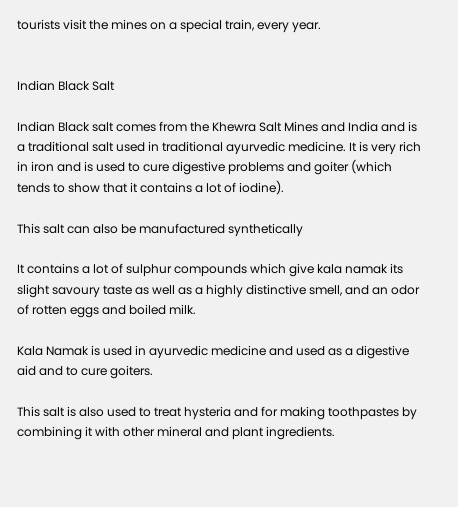tourists visit the mines on a special train, every year.


Indian Black Salt

Indian Black salt comes from the Khewra Salt Mines and India and is a traditional salt used in traditional ayurvedic medicine. It is very rich in iron and is used to cure digestive problems and goiter (which tends to show that it contains a lot of iodine).

This salt can also be manufactured synthetically

It contains a lot of sulphur compounds which give kala namak its slight savoury taste as well as a highly distinctive smell, and an odor of rotten eggs and boiled milk.

Kala Namak is used in ayurvedic medicine and used as a digestive aid and to cure goiters.

This salt is also used to treat hysteria and for making toothpastes by combining it with other mineral and plant ingredients.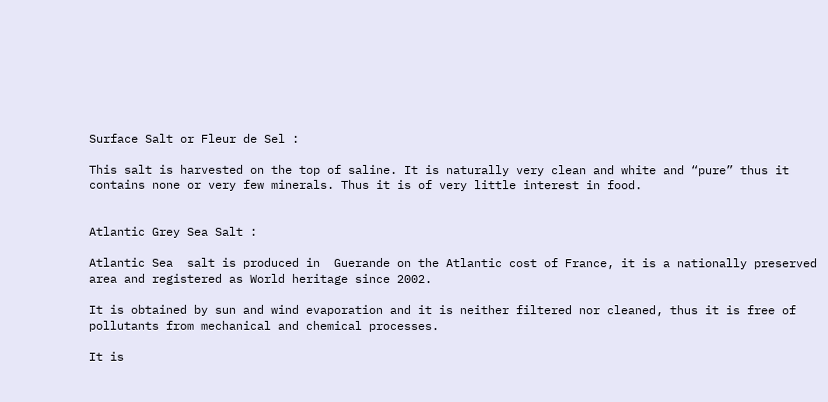Surface Salt or Fleur de Sel :

This salt is harvested on the top of saline. It is naturally very clean and white and “pure” thus it contains none or very few minerals. Thus it is of very little interest in food.


Atlantic Grey Sea Salt :

Atlantic Sea  salt is produced in  Guerande on the Atlantic cost of France, it is a nationally preserved area and registered as World heritage since 2002.

It is obtained by sun and wind evaporation and it is neither filtered nor cleaned, thus it is free of pollutants from mechanical and chemical processes.

It is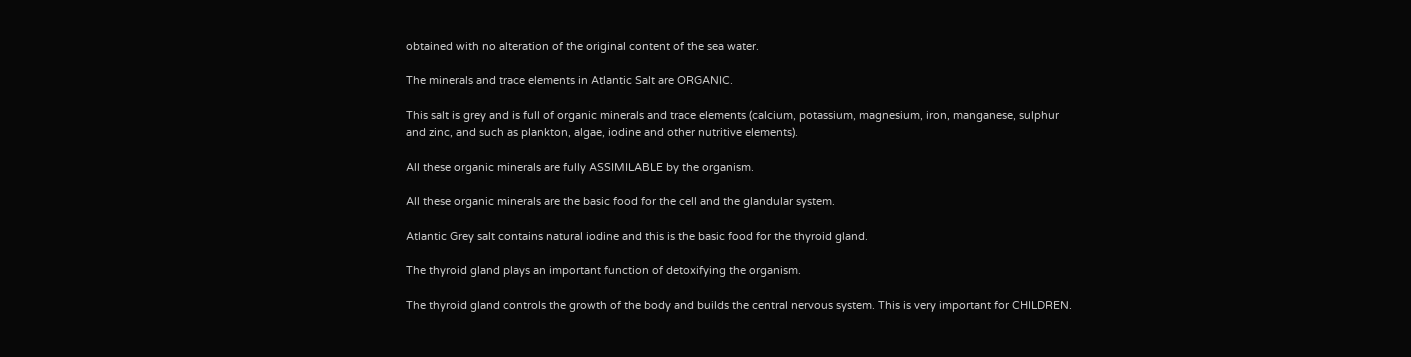obtained with no alteration of the original content of the sea water.

The minerals and trace elements in Atlantic Salt are ORGANIC.

This salt is grey and is full of organic minerals and trace elements (calcium, potassium, magnesium, iron, manganese, sulphur and zinc, and such as plankton, algae, iodine and other nutritive elements).

All these organic minerals are fully ASSIMILABLE by the organism.

All these organic minerals are the basic food for the cell and the glandular system.

Atlantic Grey salt contains natural iodine and this is the basic food for the thyroid gland.

The thyroid gland plays an important function of detoxifying the organism.

The thyroid gland controls the growth of the body and builds the central nervous system. This is very important for CHILDREN.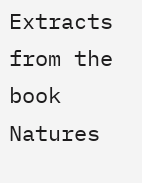Extracts from the book Natures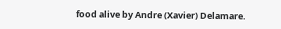food alive by Andre (Xavier) Delamare.